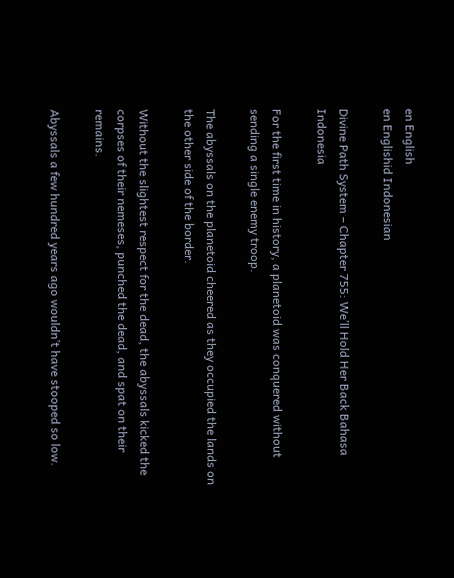en English
en Englishid Indonesian

Divine Path System – Chapter 755: We’ll Hold Her Back Bahasa Indonesia

For the first time in history, a planetoid was conquered without sending a single enemy troop.

The abyssals on the planetoid cheered as they occupied the lands on the other side of the border.

Without the slightest respect for the dead, the abyssals kicked the corpses of their nemeses, punched the dead, and spat on their remains.

Abyssals a few hundred years ago wouldn’t have stooped so low.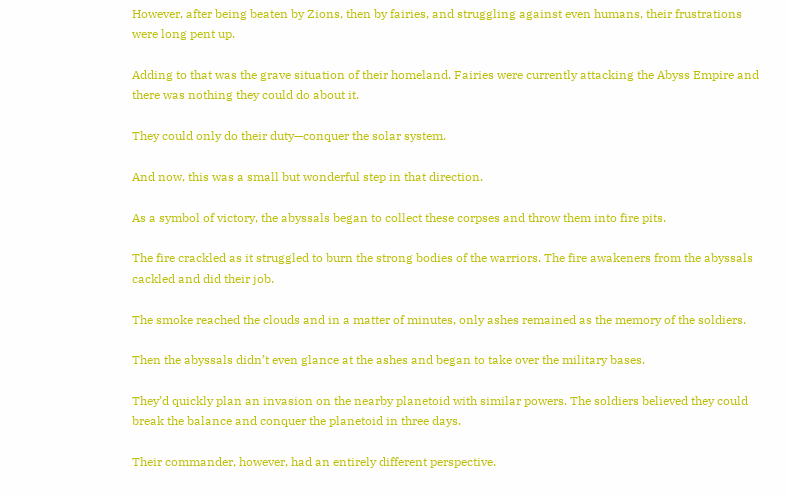However, after being beaten by Zions, then by fairies, and struggling against even humans, their frustrations were long pent up.

Adding to that was the grave situation of their homeland. Fairies were currently attacking the Abyss Empire and there was nothing they could do about it.

They could only do their duty—conquer the solar system.

And now, this was a small but wonderful step in that direction.

As a symbol of victory, the abyssals began to collect these corpses and throw them into fire pits.

The fire crackled as it struggled to burn the strong bodies of the warriors. The fire awakeners from the abyssals cackled and did their job.

The smoke reached the clouds and in a matter of minutes, only ashes remained as the memory of the soldiers.

Then the abyssals didn’t even glance at the ashes and began to take over the military bases.

They’d quickly plan an invasion on the nearby planetoid with similar powers. The soldiers believed they could break the balance and conquer the planetoid in three days.

Their commander, however, had an entirely different perspective.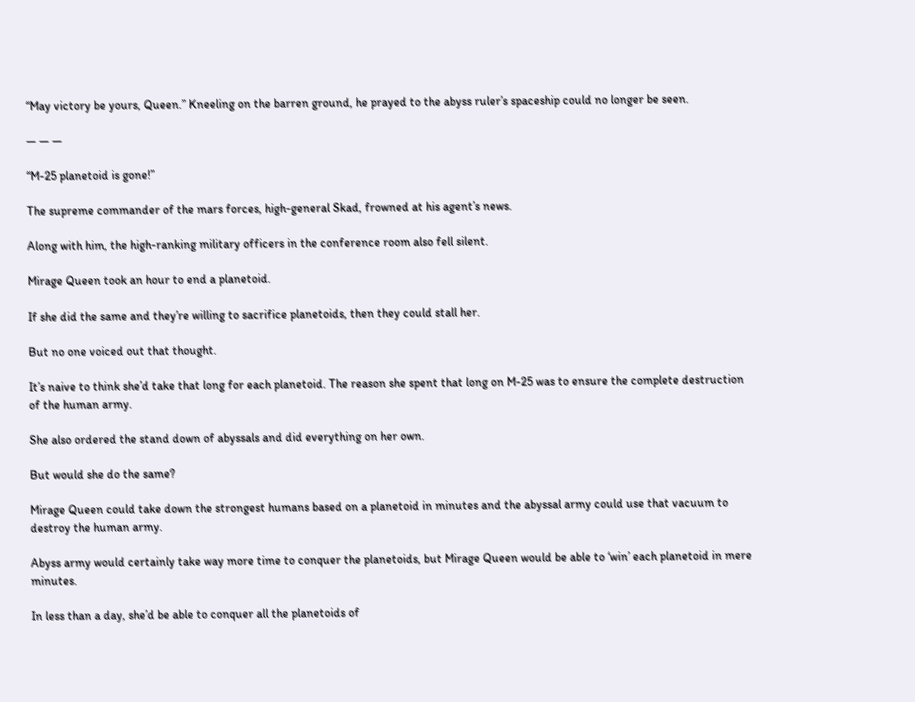“May victory be yours, Queen.” Kneeling on the barren ground, he prayed to the abyss ruler’s spaceship could no longer be seen.

— — —

“M-25 planetoid is gone!”

The supreme commander of the mars forces, high-general Skad, frowned at his agent’s news.

Along with him, the high-ranking military officers in the conference room also fell silent.

Mirage Queen took an hour to end a planetoid.

If she did the same and they’re willing to sacrifice planetoids, then they could stall her.

But no one voiced out that thought.

It’s naive to think she’d take that long for each planetoid. The reason she spent that long on M-25 was to ensure the complete destruction of the human army.

She also ordered the stand down of abyssals and did everything on her own.

But would she do the same?

Mirage Queen could take down the strongest humans based on a planetoid in minutes and the abyssal army could use that vacuum to destroy the human army.

Abyss army would certainly take way more time to conquer the planetoids, but Mirage Queen would be able to ‘win’ each planetoid in mere minutes.

In less than a day, she’d be able to conquer all the planetoids of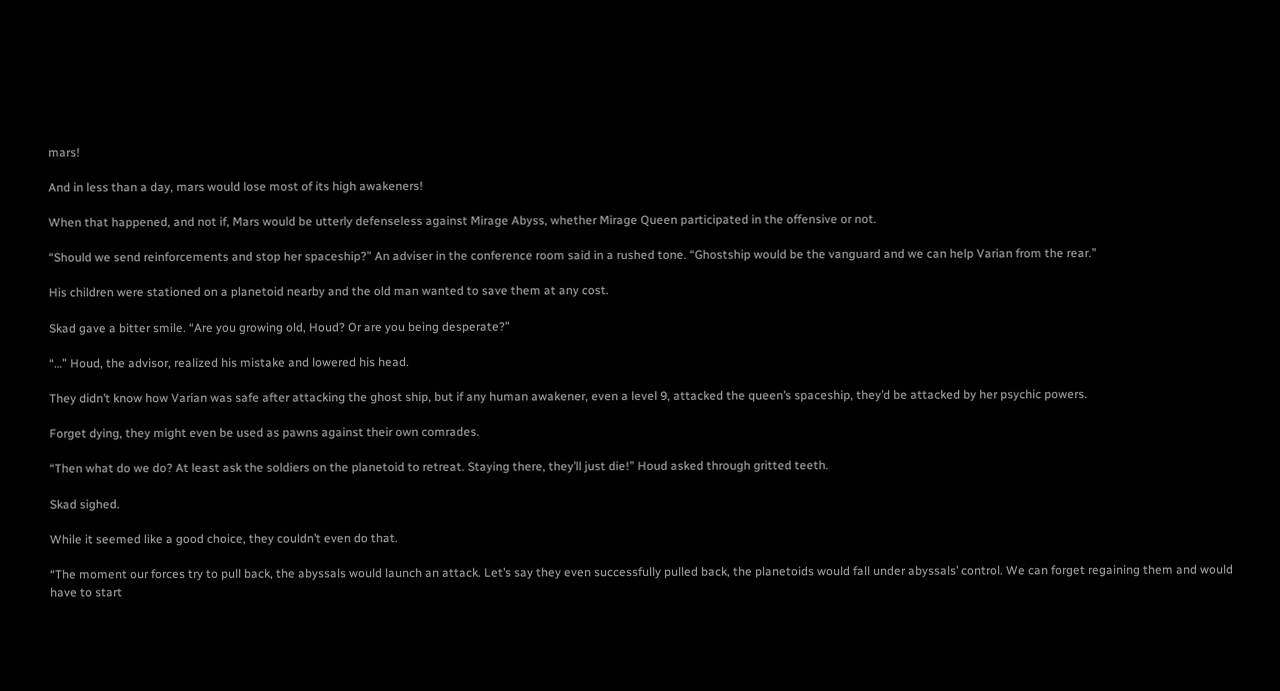mars!

And in less than a day, mars would lose most of its high awakeners!

When that happened, and not if, Mars would be utterly defenseless against Mirage Abyss, whether Mirage Queen participated in the offensive or not.

“Should we send reinforcements and stop her spaceship?” An adviser in the conference room said in a rushed tone. “Ghostship would be the vanguard and we can help Varian from the rear.”

His children were stationed on a planetoid nearby and the old man wanted to save them at any cost.

Skad gave a bitter smile. “Are you growing old, Houd? Or are you being desperate?”

“…” Houd, the advisor, realized his mistake and lowered his head.

They didn’t know how Varian was safe after attacking the ghost ship, but if any human awakener, even a level 9, attacked the queen’s spaceship, they’d be attacked by her psychic powers.

Forget dying, they might even be used as pawns against their own comrades.

“Then what do we do? At least ask the soldiers on the planetoid to retreat. Staying there, they’ll just die!” Houd asked through gritted teeth.

Skad sighed.

While it seemed like a good choice, they couldn’t even do that.

“The moment our forces try to pull back, the abyssals would launch an attack. Let’s say they even successfully pulled back, the planetoids would fall under abyssals’ control. We can forget regaining them and would have to start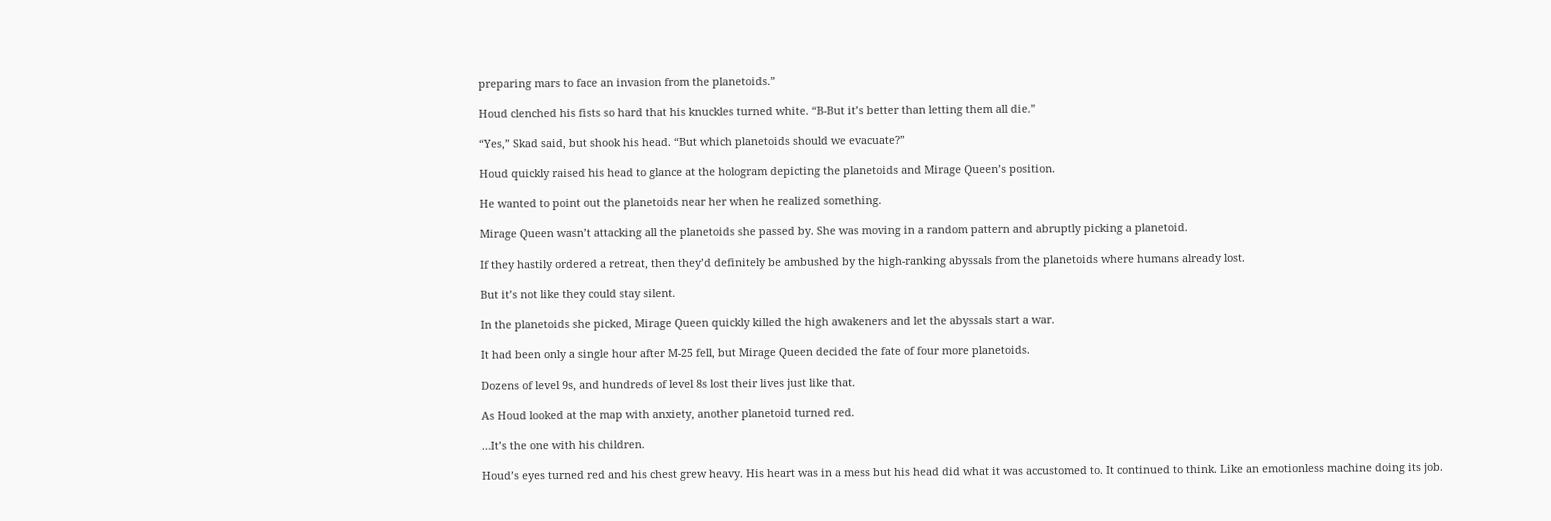preparing mars to face an invasion from the planetoids.”

Houd clenched his fists so hard that his knuckles turned white. “B-But it’s better than letting them all die.”

“Yes,” Skad said, but shook his head. “But which planetoids should we evacuate?”

Houd quickly raised his head to glance at the hologram depicting the planetoids and Mirage Queen’s position.

He wanted to point out the planetoids near her when he realized something.

Mirage Queen wasn’t attacking all the planetoids she passed by. She was moving in a random pattern and abruptly picking a planetoid.

If they hastily ordered a retreat, then they’d definitely be ambushed by the high-ranking abyssals from the planetoids where humans already lost.

But it’s not like they could stay silent.

In the planetoids she picked, Mirage Queen quickly killed the high awakeners and let the abyssals start a war.

It had been only a single hour after M-25 fell, but Mirage Queen decided the fate of four more planetoids.

Dozens of level 9s, and hundreds of level 8s lost their lives just like that.

As Houd looked at the map with anxiety, another planetoid turned red.

…It’s the one with his children.

Houd’s eyes turned red and his chest grew heavy. His heart was in a mess but his head did what it was accustomed to. It continued to think. Like an emotionless machine doing its job.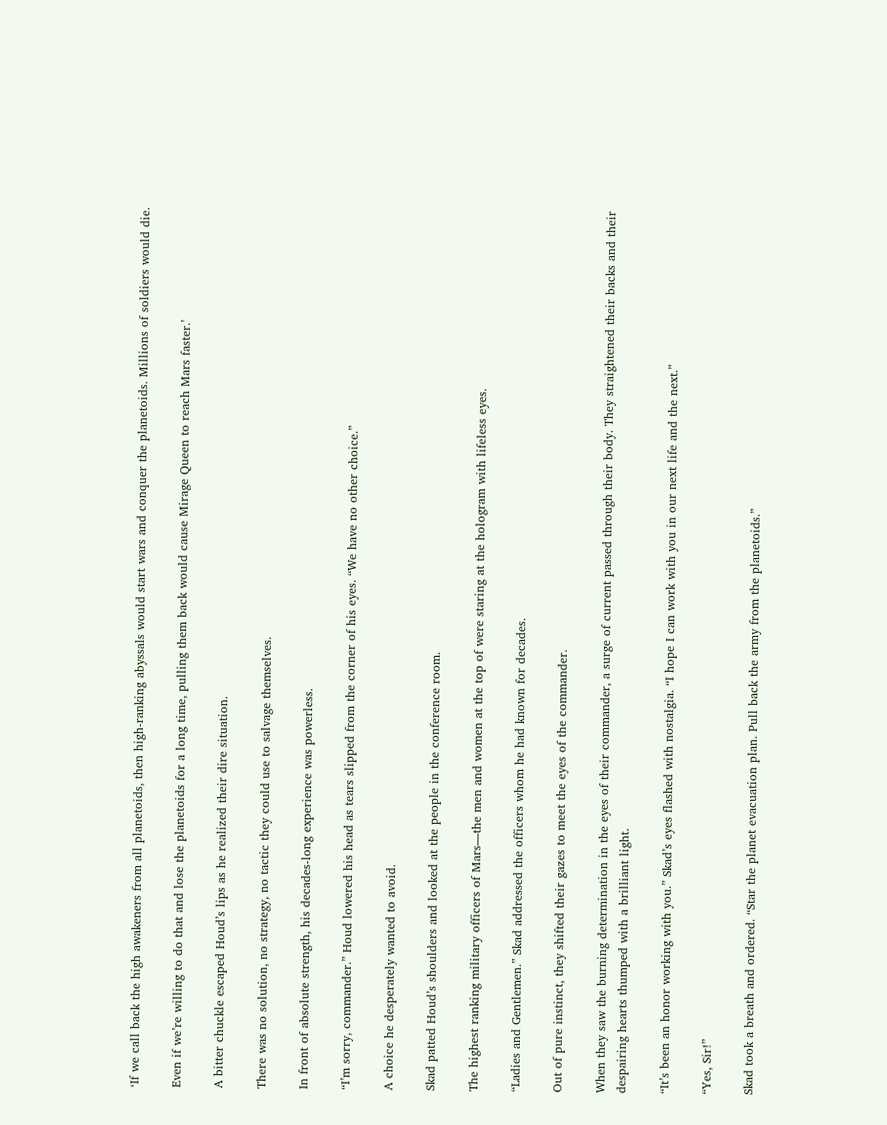‘If we call back the high awakeners from all planetoids, then high-ranking abyssals would start wars and conquer the planetoids. Millions of soldiers would die.

Even if we’re willing to do that and lose the planetoids for a long time, pulling them back would cause Mirage Queen to reach Mars faster.’

A bitter chuckle escaped Houd’s lips as he realized their dire situation.

There was no solution, no strategy, no tactic they could use to salvage themselves.

In front of absolute strength, his decades-long experience was powerless.

“I’m sorry, commander.” Houd lowered his head as tears slipped from the corner of his eyes. “We have no other choice.”

A choice he desperately wanted to avoid.

Skad patted Houd’s shoulders and looked at the people in the conference room.

The highest ranking military officers of Mars—the men and women at the top of were staring at the hologram with lifeless eyes.

“Ladies and Gentlemen.” Skad addressed the officers whom he had known for decades.

Out of pure instinct, they shifted their gazes to meet the eyes of the commander.

When they saw the burning determination in the eyes of their commander, a surge of current passed through their body. They straightened their backs and their despairing hearts thumped with a brilliant light.

“It’s been an honor working with you.” Skad’s eyes flashed with nostalgia. “I hope I can work with you in our next life and the next.”

“Yes, Sir!”

Skad took a breath and ordered. “Star the planet evacuation plan. Pull back the army from the planetoids.”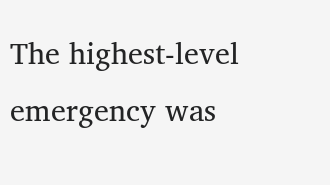The highest-level emergency was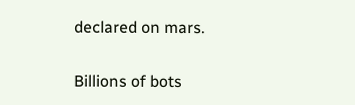declared on mars.

Billions of bots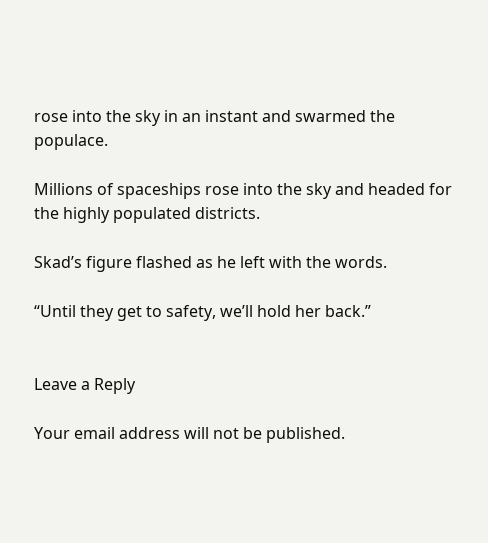rose into the sky in an instant and swarmed the populace.

Millions of spaceships rose into the sky and headed for the highly populated districts.

Skad’s figure flashed as he left with the words.

“Until they get to safety, we’ll hold her back.”


Leave a Reply

Your email address will not be published.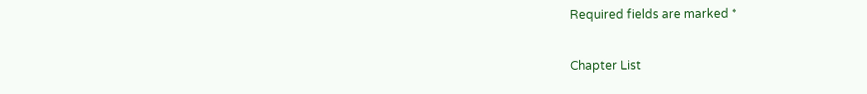Required fields are marked *

Chapter List